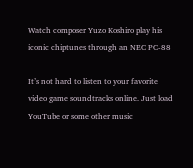Watch composer Yuzo Koshiro play his iconic chiptunes through an NEC PC-88

It’s not hard to listen to your favorite video game soundtracks online. Just load YouTube or some other music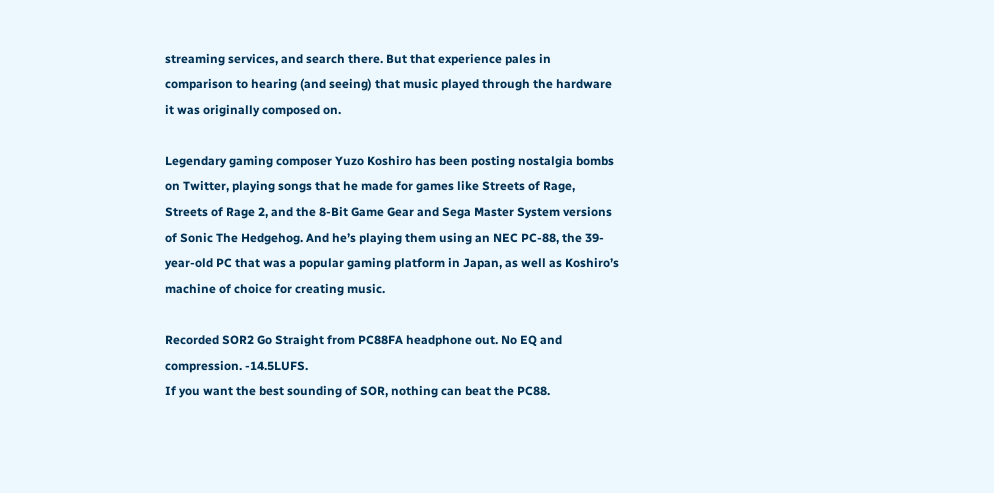streaming services, and search there. But that experience pales in comparison to hearing (and seeing) that music played through the hardware it was originally composed on.

Legendary gaming composer Yuzo Koshiro has been posting nostalgia bombs on Twitter, playing songs that he made for games like Streets of Rage, Streets of Rage 2, and the 8-Bit Game Gear and Sega Master System versions of Sonic The Hedgehog. And he’s playing them using an NEC PC-88, the 39-year-old PC that was a popular gaming platform in Japan, as well as Koshiro’s machine of choice for creating music.

Recorded SOR2 Go Straight from PC88FA headphone out. No EQ and compression. -14.5LUFS.
If you want the best sounding of SOR, nothing can beat the PC88.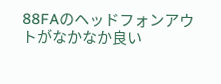88FAのヘッドフォンアウトがなかなか良い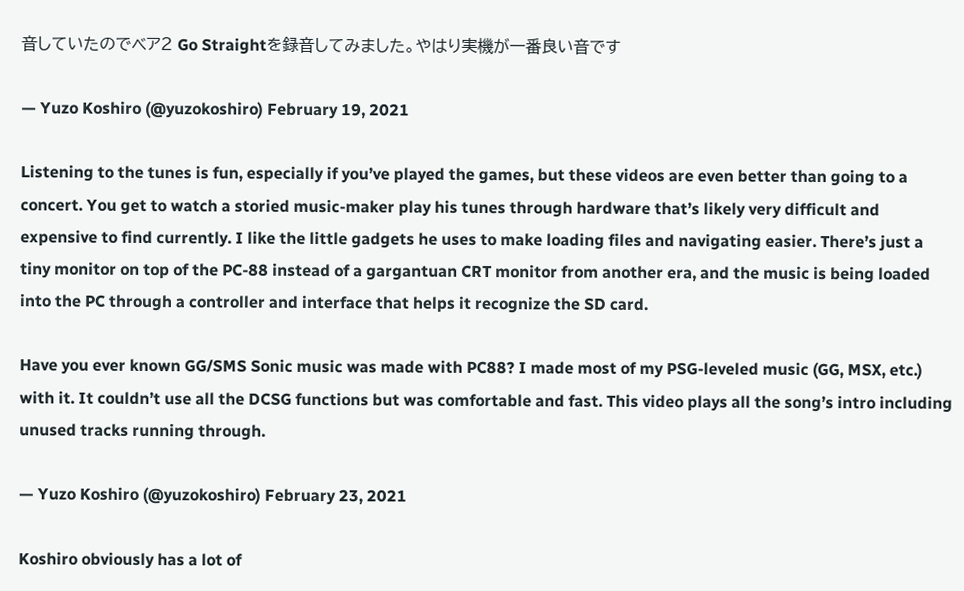音していたのでベア2 Go Straightを録音してみました。やはり実機が一番良い音です

— Yuzo Koshiro (@yuzokoshiro) February 19, 2021

Listening to the tunes is fun, especially if you’ve played the games, but these videos are even better than going to a concert. You get to watch a storied music-maker play his tunes through hardware that’s likely very difficult and expensive to find currently. I like the little gadgets he uses to make loading files and navigating easier. There’s just a tiny monitor on top of the PC-88 instead of a gargantuan CRT monitor from another era, and the music is being loaded into the PC through a controller and interface that helps it recognize the SD card.

Have you ever known GG/SMS Sonic music was made with PC88? I made most of my PSG-leveled music (GG, MSX, etc.) with it. It couldn’t use all the DCSG functions but was comfortable and fast. This video plays all the song’s intro including unused tracks running through.

— Yuzo Koshiro (@yuzokoshiro) February 23, 2021

Koshiro obviously has a lot of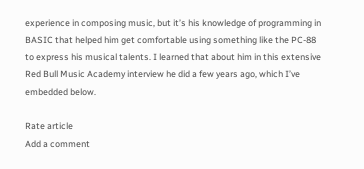experience in composing music, but it’s his knowledge of programming in BASIC that helped him get comfortable using something like the PC-88 to express his musical talents. I learned that about him in this extensive Red Bull Music Academy interview he did a few years ago, which I’ve embedded below.

Rate article
Add a comment